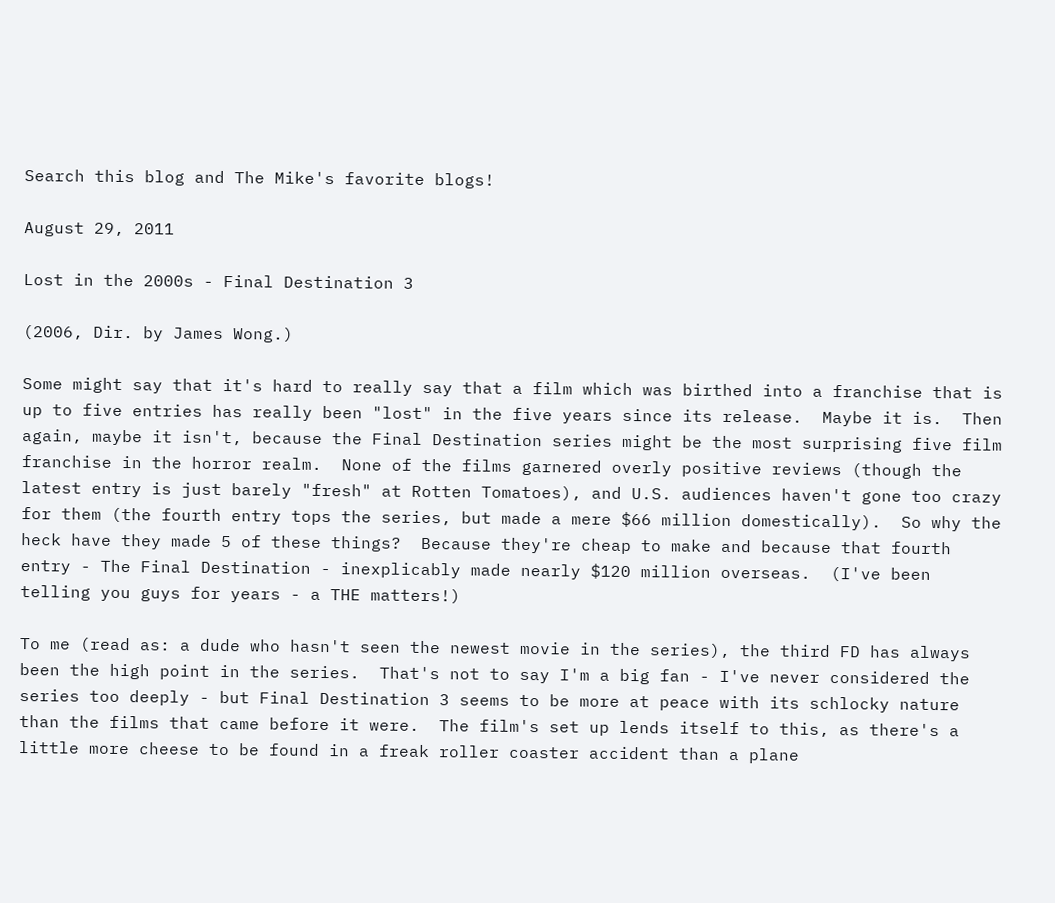Search this blog and The Mike's favorite blogs!

August 29, 2011

Lost in the 2000s - Final Destination 3

(2006, Dir. by James Wong.)

Some might say that it's hard to really say that a film which was birthed into a franchise that is up to five entries has really been "lost" in the five years since its release.  Maybe it is.  Then again, maybe it isn't, because the Final Destination series might be the most surprising five film franchise in the horror realm.  None of the films garnered overly positive reviews (though the latest entry is just barely "fresh" at Rotten Tomatoes), and U.S. audiences haven't gone too crazy for them (the fourth entry tops the series, but made a mere $66 million domestically).  So why the heck have they made 5 of these things?  Because they're cheap to make and because that fourth entry - The Final Destination - inexplicably made nearly $120 million overseas.  (I've been telling you guys for years - a THE matters!)

To me (read as: a dude who hasn't seen the newest movie in the series), the third FD has always been the high point in the series.  That's not to say I'm a big fan - I've never considered the series too deeply - but Final Destination 3 seems to be more at peace with its schlocky nature than the films that came before it were.  The film's set up lends itself to this, as there's a little more cheese to be found in a freak roller coaster accident than a plane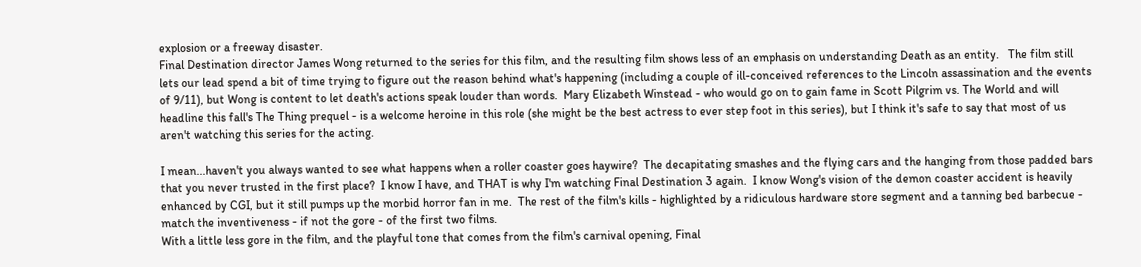explosion or a freeway disaster.
Final Destination director James Wong returned to the series for this film, and the resulting film shows less of an emphasis on understanding Death as an entity.   The film still lets our lead spend a bit of time trying to figure out the reason behind what's happening (including a couple of ill-conceived references to the Lincoln assassination and the events of 9/11), but Wong is content to let death's actions speak louder than words.  Mary Elizabeth Winstead - who would go on to gain fame in Scott Pilgrim vs. The World and will headline this fall's The Thing prequel - is a welcome heroine in this role (she might be the best actress to ever step foot in this series), but I think it's safe to say that most of us aren't watching this series for the acting.

I mean...haven't you always wanted to see what happens when a roller coaster goes haywire?  The decapitating smashes and the flying cars and the hanging from those padded bars that you never trusted in the first place?  I know I have, and THAT is why I'm watching Final Destination 3 again.  I know Wong's vision of the demon coaster accident is heavily enhanced by CGI, but it still pumps up the morbid horror fan in me.  The rest of the film's kills - highlighted by a ridiculous hardware store segment and a tanning bed barbecue - match the inventiveness - if not the gore - of the first two films.
With a little less gore in the film, and the playful tone that comes from the film's carnival opening, Final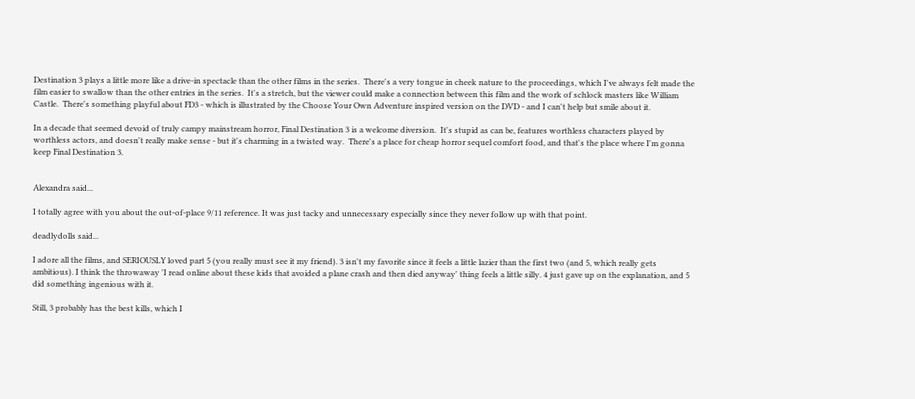Destination 3 plays a little more like a drive-in spectacle than the other films in the series.  There's a very tongue in cheek nature to the proceedings, which I've always felt made the film easier to swallow than the other entries in the series.  It's a stretch, but the viewer could make a connection between this film and the work of schlock masters like William Castle.  There's something playful about FD3 - which is illustrated by the Choose Your Own Adventure inspired version on the DVD - and I can't help but smile about it.

In a decade that seemed devoid of truly campy mainstream horror, Final Destination 3 is a welcome diversion.  It's stupid as can be, features worthless characters played by worthless actors, and doesn't really make sense - but it's charming in a twisted way.  There's a place for cheap horror sequel comfort food, and that's the place where I'm gonna keep Final Destination 3.


Alexandra said...

I totally agree with you about the out-of-place 9/11 reference. It was just tacky and unnecessary especially since they never follow up with that point.

deadlydolls said...

I adore all the films, and SERIOUSLY loved part 5 (you really must see it my friend). 3 isn't my favorite since it feels a little lazier than the first two (and 5, which really gets ambitious). I think the throwaway 'I read online about these kids that avoided a plane crash and then died anyway' thing feels a little silly. 4 just gave up on the explanation, and 5 did something ingenious with it.

Still, 3 probably has the best kills, which I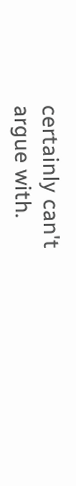certainly can't argue with.